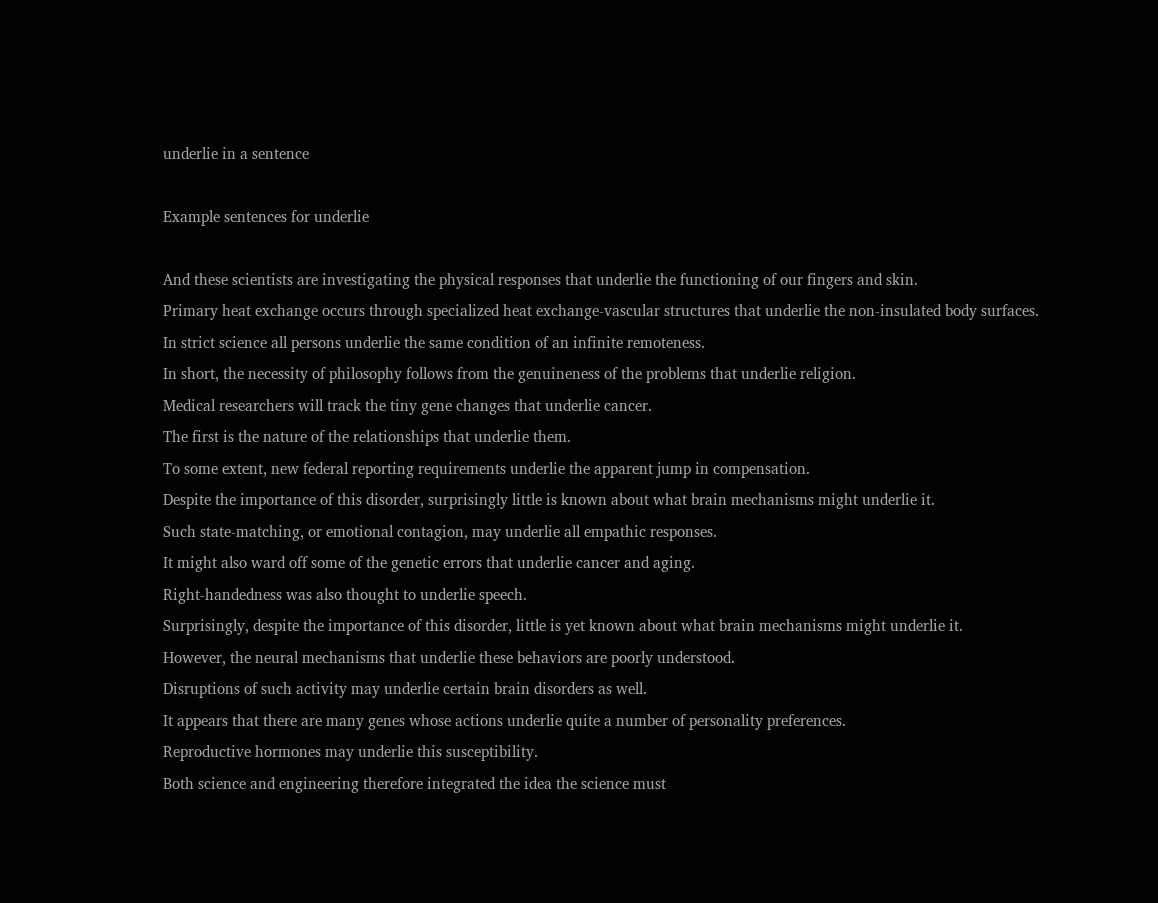underlie in a sentence

Example sentences for underlie

And these scientists are investigating the physical responses that underlie the functioning of our fingers and skin.
Primary heat exchange occurs through specialized heat exchange-vascular structures that underlie the non-insulated body surfaces.
In strict science all persons underlie the same condition of an infinite remoteness.
In short, the necessity of philosophy follows from the genuineness of the problems that underlie religion.
Medical researchers will track the tiny gene changes that underlie cancer.
The first is the nature of the relationships that underlie them.
To some extent, new federal reporting requirements underlie the apparent jump in compensation.
Despite the importance of this disorder, surprisingly little is known about what brain mechanisms might underlie it.
Such state-matching, or emotional contagion, may underlie all empathic responses.
It might also ward off some of the genetic errors that underlie cancer and aging.
Right-handedness was also thought to underlie speech.
Surprisingly, despite the importance of this disorder, little is yet known about what brain mechanisms might underlie it.
However, the neural mechanisms that underlie these behaviors are poorly understood.
Disruptions of such activity may underlie certain brain disorders as well.
It appears that there are many genes whose actions underlie quite a number of personality preferences.
Reproductive hormones may underlie this susceptibility.
Both science and engineering therefore integrated the idea the science must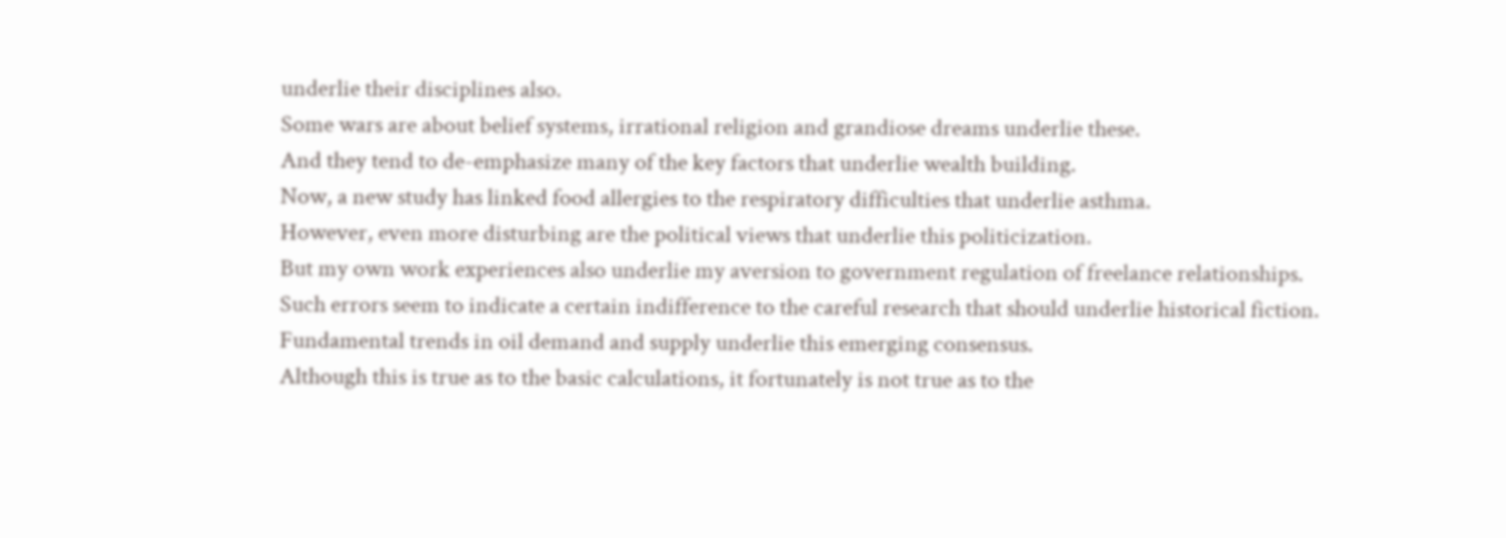underlie their disciplines also.
Some wars are about belief systems, irrational religion and grandiose dreams underlie these.
And they tend to de-emphasize many of the key factors that underlie wealth building.
Now, a new study has linked food allergies to the respiratory difficulties that underlie asthma.
However, even more disturbing are the political views that underlie this politicization.
But my own work experiences also underlie my aversion to government regulation of freelance relationships.
Such errors seem to indicate a certain indifference to the careful research that should underlie historical fiction.
Fundamental trends in oil demand and supply underlie this emerging consensus.
Although this is true as to the basic calculations, it fortunately is not true as to the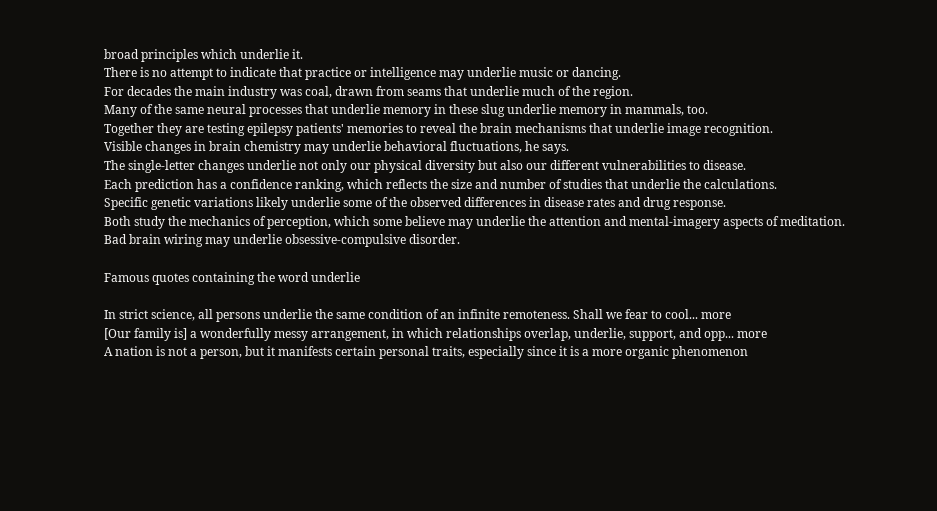broad principles which underlie it.
There is no attempt to indicate that practice or intelligence may underlie music or dancing.
For decades the main industry was coal, drawn from seams that underlie much of the region.
Many of the same neural processes that underlie memory in these slug underlie memory in mammals, too.
Together they are testing epilepsy patients' memories to reveal the brain mechanisms that underlie image recognition.
Visible changes in brain chemistry may underlie behavioral fluctuations, he says.
The single-letter changes underlie not only our physical diversity but also our different vulnerabilities to disease.
Each prediction has a confidence ranking, which reflects the size and number of studies that underlie the calculations.
Specific genetic variations likely underlie some of the observed differences in disease rates and drug response.
Both study the mechanics of perception, which some believe may underlie the attention and mental-imagery aspects of meditation.
Bad brain wiring may underlie obsessive-compulsive disorder.

Famous quotes containing the word underlie

In strict science, all persons underlie the same condition of an infinite remoteness. Shall we fear to cool... more
[Our family is] a wonderfully messy arrangement, in which relationships overlap, underlie, support, and opp... more
A nation is not a person, but it manifests certain personal traits, especially since it is a more organic phenomenon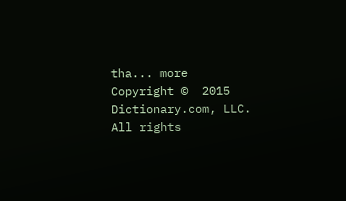tha... more
Copyright ©  2015 Dictionary.com, LLC. All rights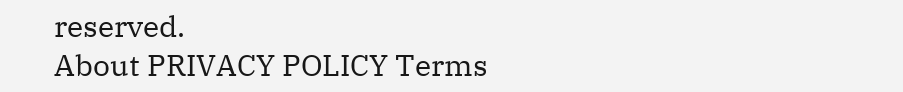reserved.
About PRIVACY POLICY Terms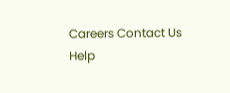Careers Contact Us Help